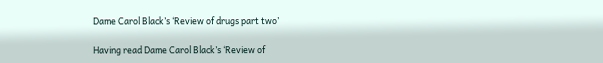Dame Carol Black’s ‘Review of drugs part two’

Having read Dame Carol Black’s ‘Review of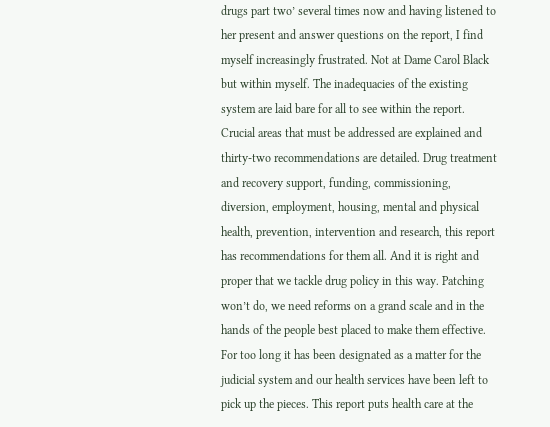drugs part two’ several times now and having listened to her present and answer questions on the report, I find myself increasingly frustrated. Not at Dame Carol Black but within myself. The inadequacies of the existing system are laid bare for all to see within the report. Crucial areas that must be addressed are explained and thirty-two recommendations are detailed. Drug treatment and recovery support, funding, commissioning, diversion, employment, housing, mental and physical health, prevention, intervention and research, this report has recommendations for them all. And it is right and proper that we tackle drug policy in this way. Patching won’t do, we need reforms on a grand scale and in the hands of the people best placed to make them effective. For too long it has been designated as a matter for the judicial system and our health services have been left to pick up the pieces. This report puts health care at the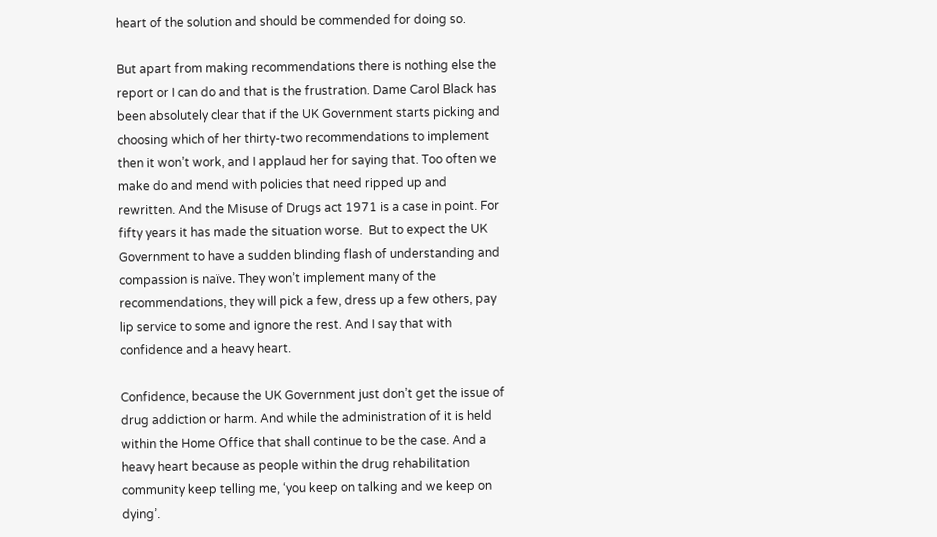heart of the solution and should be commended for doing so.

But apart from making recommendations there is nothing else the report or I can do and that is the frustration. Dame Carol Black has been absolutely clear that if the UK Government starts picking and choosing which of her thirty-two recommendations to implement then it won’t work, and I applaud her for saying that. Too often we make do and mend with policies that need ripped up and rewritten. And the Misuse of Drugs act 1971 is a case in point. For fifty years it has made the situation worse.  But to expect the UK Government to have a sudden blinding flash of understanding and compassion is naïve. They won’t implement many of the recommendations, they will pick a few, dress up a few others, pay lip service to some and ignore the rest. And I say that with confidence and a heavy heart.

Confidence, because the UK Government just don’t get the issue of drug addiction or harm. And while the administration of it is held within the Home Office that shall continue to be the case. And a heavy heart because as people within the drug rehabilitation community keep telling me, ‘you keep on talking and we keep on dying’.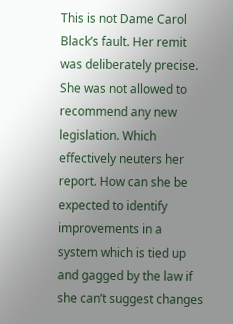This is not Dame Carol Black’s fault. Her remit was deliberately precise. She was not allowed to recommend any new legislation. Which effectively neuters her report. How can she be expected to identify improvements in a system which is tied up and gagged by the law if she can’t suggest changes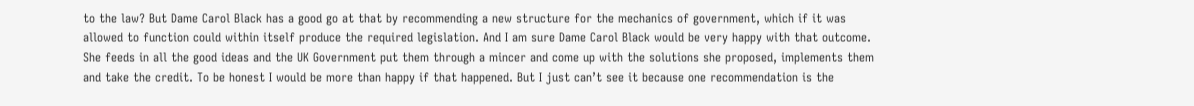to the law? But Dame Carol Black has a good go at that by recommending a new structure for the mechanics of government, which if it was allowed to function could within itself produce the required legislation. And I am sure Dame Carol Black would be very happy with that outcome. She feeds in all the good ideas and the UK Government put them through a mincer and come up with the solutions she proposed, implements them and take the credit. To be honest I would be more than happy if that happened. But I just can’t see it because one recommendation is the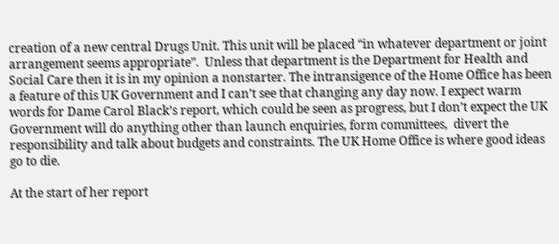creation of a new central Drugs Unit. This unit will be placed “in whatever department or joint arrangement seems appropriate”.  Unless that department is the Department for Health and Social Care then it is in my opinion a nonstarter. The intransigence of the Home Office has been a feature of this UK Government and I can’t see that changing any day now. I expect warm words for Dame Carol Black’s report, which could be seen as progress, but I don’t expect the UK Government will do anything other than launch enquiries, form committees,  divert the responsibility and talk about budgets and constraints. The UK Home Office is where good ideas go to die.

At the start of her report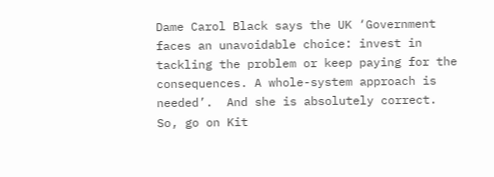Dame Carol Black says the UK ‘Government faces an unavoidable choice: invest in tackling the problem or keep paying for the consequences. A whole-system approach is needed’.  And she is absolutely correct. So, go on Kit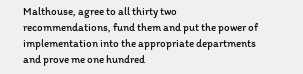Malthouse, agree to all thirty two recommendations, fund them and put the power of implementation into the appropriate departments and prove me one hundred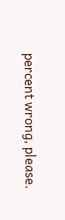percent wrong, please.